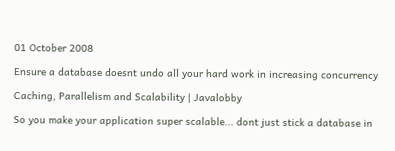01 October 2008

Ensure a database doesnt undo all your hard work in increasing concurrency

Caching, Parallelism and Scalability | Javalobby

So you make your application super scalable... dont just stick a database in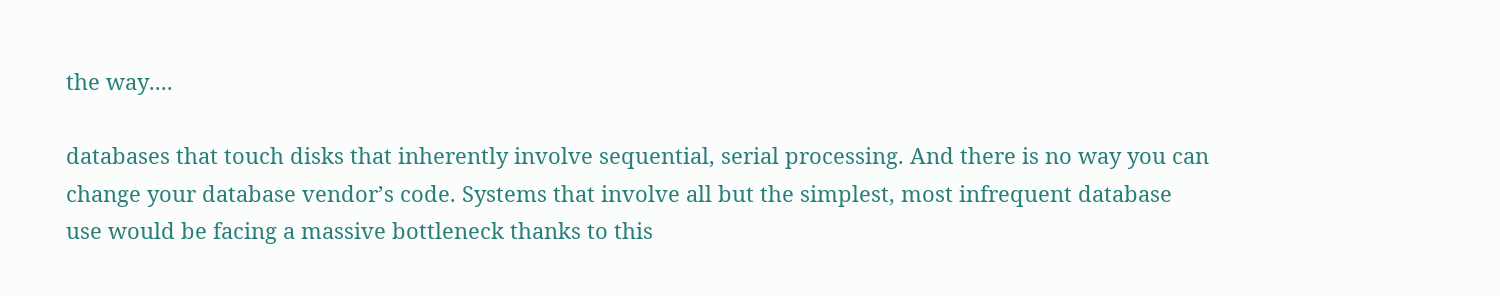the way....

databases that touch disks that inherently involve sequential, serial processing. And there is no way you can change your database vendor’s code. Systems that involve all but the simplest, most infrequent database use would be facing a massive bottleneck thanks to this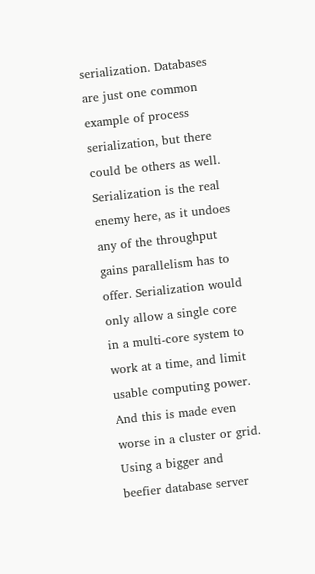serialization. Databases are just one common example of process serialization, but there could be others as well. Serialization is the real enemy here, as it undoes any of the throughput gains parallelism has to offer. Serialization would only allow a single core in a multi-core system to work at a time, and limit usable computing power. And this is made even worse in a cluster or grid. Using a bigger and beefier database server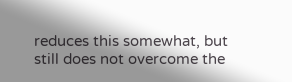reduces this somewhat, but still does not overcome the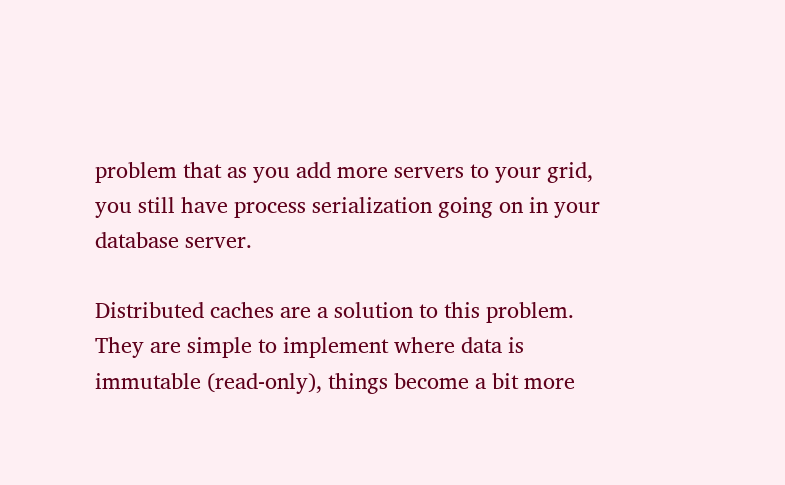problem that as you add more servers to your grid, you still have process serialization going on in your database server.

Distributed caches are a solution to this problem.  They are simple to implement where data is immutable (read-only), things become a bit more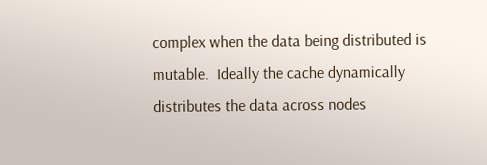complex when the data being distributed is mutable.  Ideally the cache dynamically distributes the data across nodes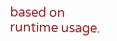based on runtime usage.